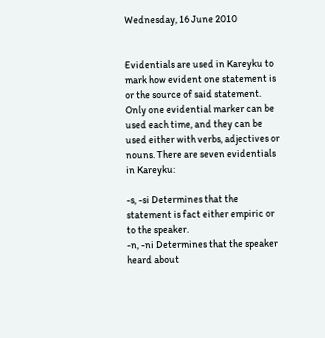Wednesday, 16 June 2010


Evidentials are used in Kareyku to mark how evident one statement is or the source of said statement. Only one evidential marker can be used each time, and they can be used either with verbs, adjectives or nouns. There are seven evidentials in Kareyku:

-s, -si Determines that the statement is fact either empiric or to the speaker.
-n, -ni Determines that the speaker heard about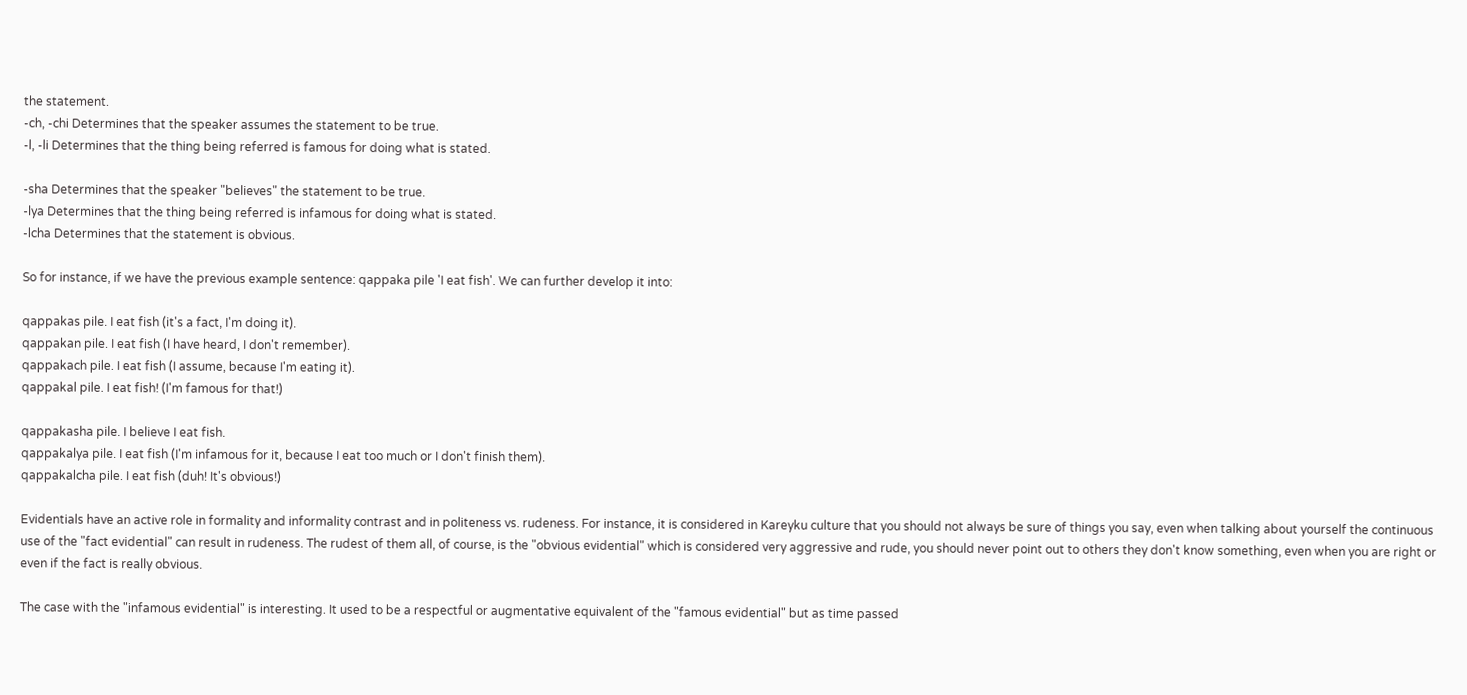the statement.
-ch, -chi Determines that the speaker assumes the statement to be true.
-l, -li Determines that the thing being referred is famous for doing what is stated.

-sha Determines that the speaker "believes" the statement to be true.
-lya Determines that the thing being referred is infamous for doing what is stated.
-lcha Determines that the statement is obvious.

So for instance, if we have the previous example sentence: qappaka pile 'I eat fish'. We can further develop it into:

qappakas pile. I eat fish (it's a fact, I'm doing it).
qappakan pile. I eat fish (I have heard, I don't remember).
qappakach pile. I eat fish (I assume, because I'm eating it).
qappakal pile. I eat fish! (I'm famous for that!)

qappakasha pile. I believe I eat fish.
qappakalya pile. I eat fish (I'm infamous for it, because I eat too much or I don't finish them).
qappakalcha pile. I eat fish (duh! It's obvious!)

Evidentials have an active role in formality and informality contrast and in politeness vs. rudeness. For instance, it is considered in Kareyku culture that you should not always be sure of things you say, even when talking about yourself the continuous use of the "fact evidential" can result in rudeness. The rudest of them all, of course, is the "obvious evidential" which is considered very aggressive and rude, you should never point out to others they don't know something, even when you are right or even if the fact is really obvious.

The case with the "infamous evidential" is interesting. It used to be a respectful or augmentative equivalent of the "famous evidential" but as time passed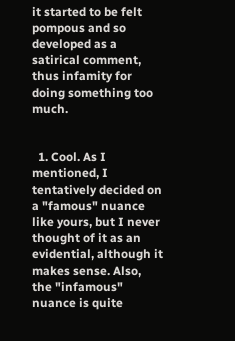it started to be felt pompous and so developed as a satirical comment, thus infamity for doing something too much.


  1. Cool. As I mentioned, I tentatively decided on a "famous" nuance like yours, but I never thought of it as an evidential, although it makes sense. Also, the "infamous" nuance is quite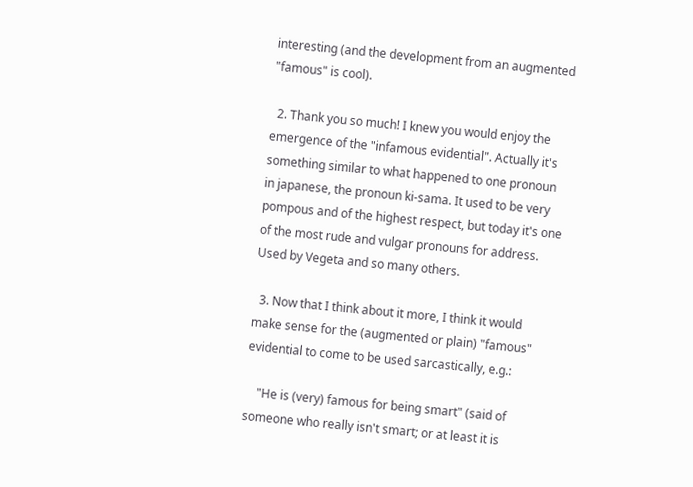interesting (and the development from an augmented "famous" is cool).

  2. Thank you so much! I knew you would enjoy the emergence of the "infamous evidential". Actually it's something similar to what happened to one pronoun in japanese, the pronoun ki-sama. It used to be very pompous and of the highest respect, but today it's one of the most rude and vulgar pronouns for address. Used by Vegeta and so many others.

  3. Now that I think about it more, I think it would make sense for the (augmented or plain) "famous" evidential to come to be used sarcastically, e.g.:

    "He is (very) famous for being smart" (said of someone who really isn't smart; or at least it is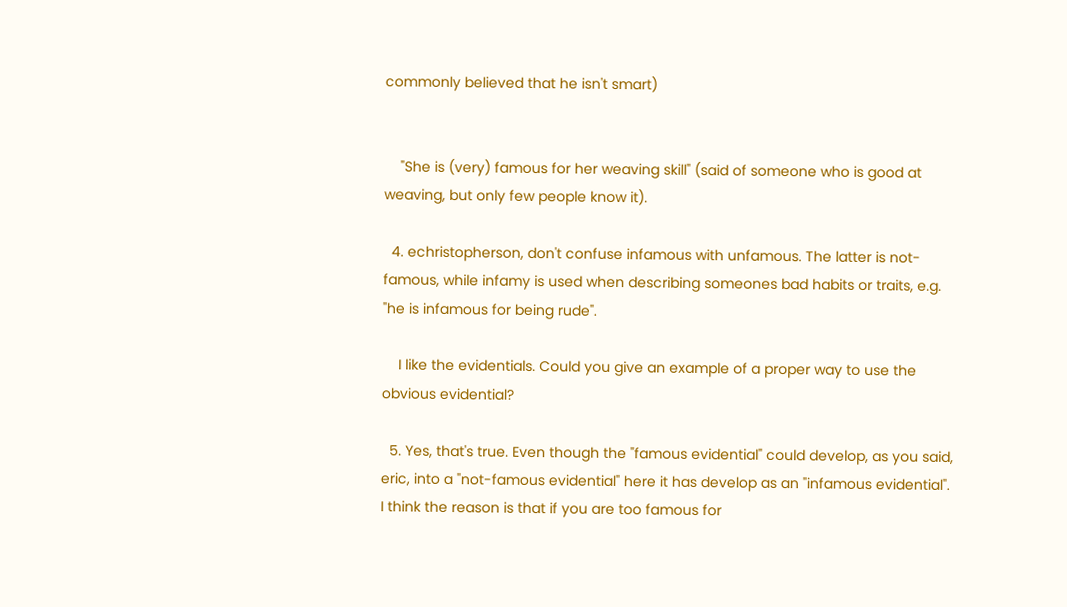commonly believed that he isn't smart)


    "She is (very) famous for her weaving skill" (said of someone who is good at weaving, but only few people know it).

  4. echristopherson, don't confuse infamous with unfamous. The latter is not-famous, while infamy is used when describing someones bad habits or traits, e.g. "he is infamous for being rude".

    I like the evidentials. Could you give an example of a proper way to use the obvious evidential?

  5. Yes, that's true. Even though the "famous evidential" could develop, as you said, eric, into a "not-famous evidential" here it has develop as an "infamous evidential". I think the reason is that if you are too famous for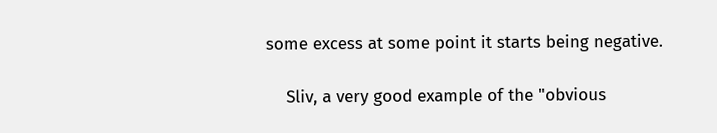some excess at some point it starts being negative.

    Sliv, a very good example of the "obvious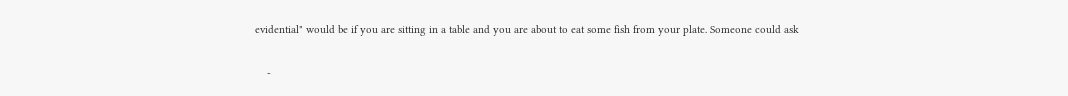evidential" would be if you are sitting in a table and you are about to eat some fish from your plate. Someone could ask

    -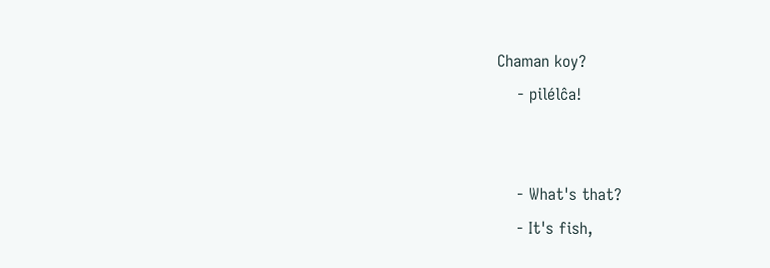Chaman koy?
    - pilélĉa!


    - What's that?
    - It's fish,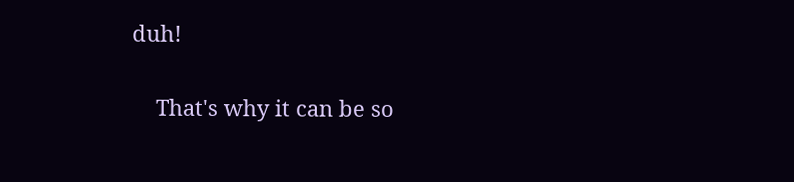duh!

    That's why it can be so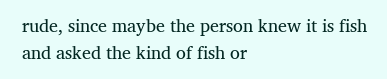rude, since maybe the person knew it is fish and asked the kind of fish or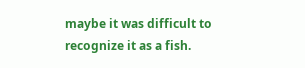maybe it was difficult to recognize it as a fish.